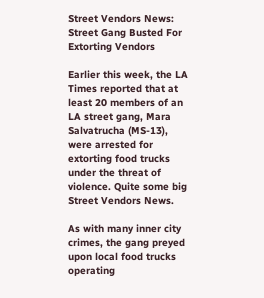Street Vendors News: Street Gang Busted For Extorting Vendors

Earlier this week, the LA Times reported that at least 20 members of an LA street gang, Mara Salvatrucha (MS-13), were arrested for extorting food trucks under the threat of violence. Quite some big Street Vendors News.

As with many inner city crimes, the gang preyed upon local food trucks operating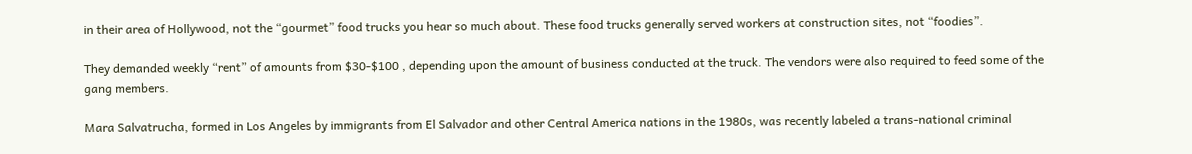in their area of Hollywood, not the “gourmet” food trucks you hear so much about. These food trucks generally served workers at construction sites, not “foodies”.

They demanded weekly “rent” of amounts from $30-$100 , depending upon the amount of business conducted at the truck. The vendors were also required to feed some of the gang members.

Mara Salvatrucha, formed in Los Angeles by immigrants from El Salvador and other Central America nations in the 1980s, was recently labeled a trans-national criminal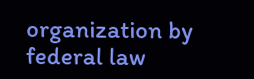organization by federal law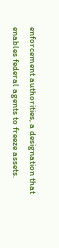enforcement authorities, a designation that enables federal agents to freeze assets.